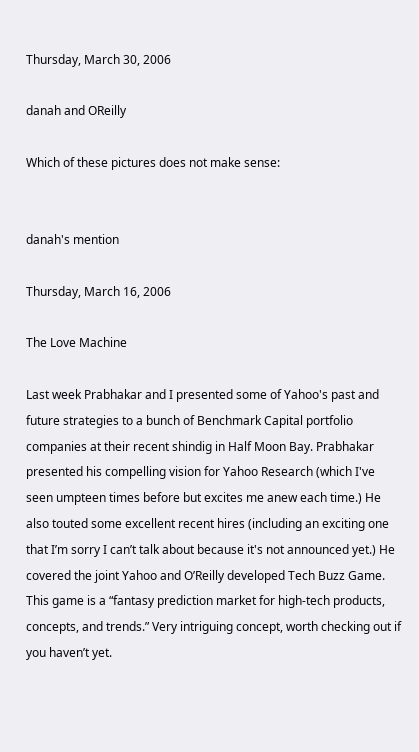Thursday, March 30, 2006

danah and OReilly

Which of these pictures does not make sense:


danah's mention

Thursday, March 16, 2006

The Love Machine

Last week Prabhakar and I presented some of Yahoo's past and future strategies to a bunch of Benchmark Capital portfolio companies at their recent shindig in Half Moon Bay. Prabhakar presented his compelling vision for Yahoo Research (which I've seen umpteen times before but excites me anew each time.) He also touted some excellent recent hires (including an exciting one that I’m sorry I can’t talk about because it's not announced yet.) He covered the joint Yahoo and O’Reilly developed Tech Buzz Game. This game is a “fantasy prediction market for high-tech products, concepts, and trends.” Very intriguing concept, worth checking out if you haven’t yet.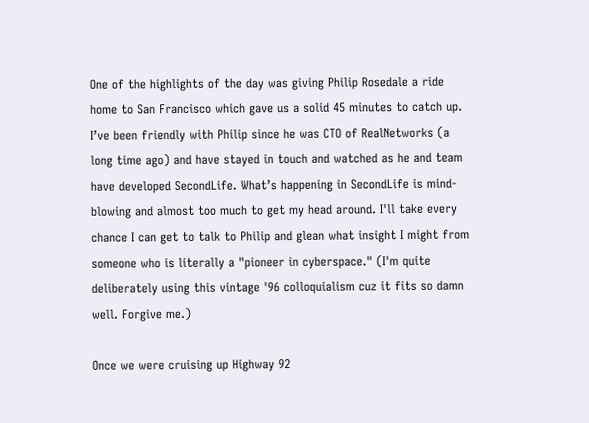One of the highlights of the day was giving Philip Rosedale a ride home to San Francisco which gave us a solid 45 minutes to catch up. I’ve been friendly with Philip since he was CTO of RealNetworks (a long time ago) and have stayed in touch and watched as he and team have developed SecondLife. What’s happening in SecondLife is mind-blowing and almost too much to get my head around. I'll take every chance I can get to talk to Philip and glean what insight I might from someone who is literally a "pioneer in cyberspace." (I'm quite deliberately using this vintage '96 colloquialism cuz it fits so damn well. Forgive me.)

Once we were cruising up Highway 92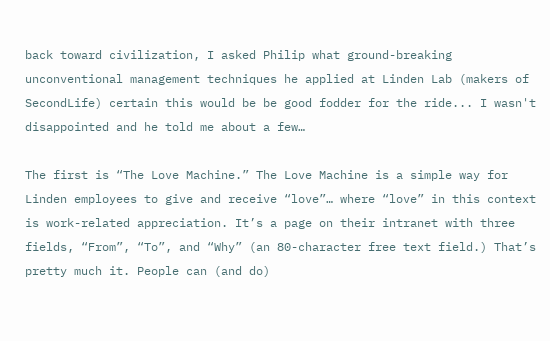back toward civilization, I asked Philip what ground-breaking unconventional management techniques he applied at Linden Lab (makers of SecondLife) certain this would be be good fodder for the ride... I wasn't disappointed and he told me about a few…

The first is “The Love Machine.” The Love Machine is a simple way for Linden employees to give and receive “love”… where “love” in this context is work-related appreciation. It’s a page on their intranet with three fields, “From”, “To”, and “Why” (an 80-character free text field.) That’s pretty much it. People can (and do)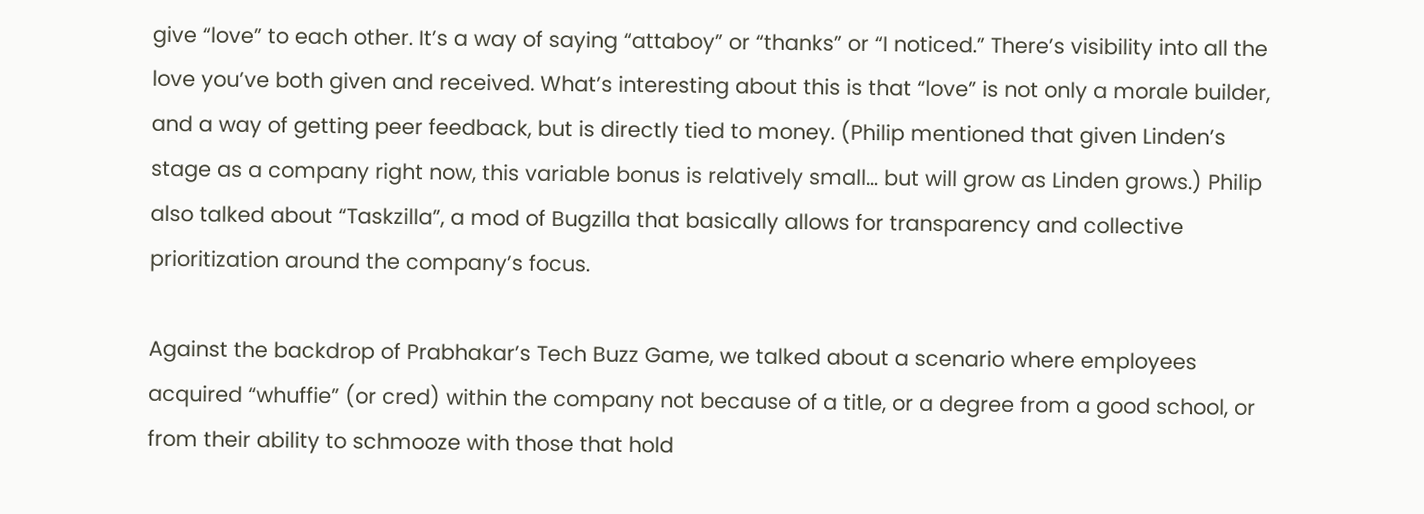give “love” to each other. It’s a way of saying “attaboy” or “thanks” or “I noticed.” There’s visibility into all the love you’ve both given and received. What’s interesting about this is that “love” is not only a morale builder, and a way of getting peer feedback, but is directly tied to money. (Philip mentioned that given Linden’s stage as a company right now, this variable bonus is relatively small… but will grow as Linden grows.) Philip also talked about “Taskzilla”, a mod of Bugzilla that basically allows for transparency and collective prioritization around the company’s focus.

Against the backdrop of Prabhakar’s Tech Buzz Game, we talked about a scenario where employees acquired “whuffie” (or cred) within the company not because of a title, or a degree from a good school, or from their ability to schmooze with those that hold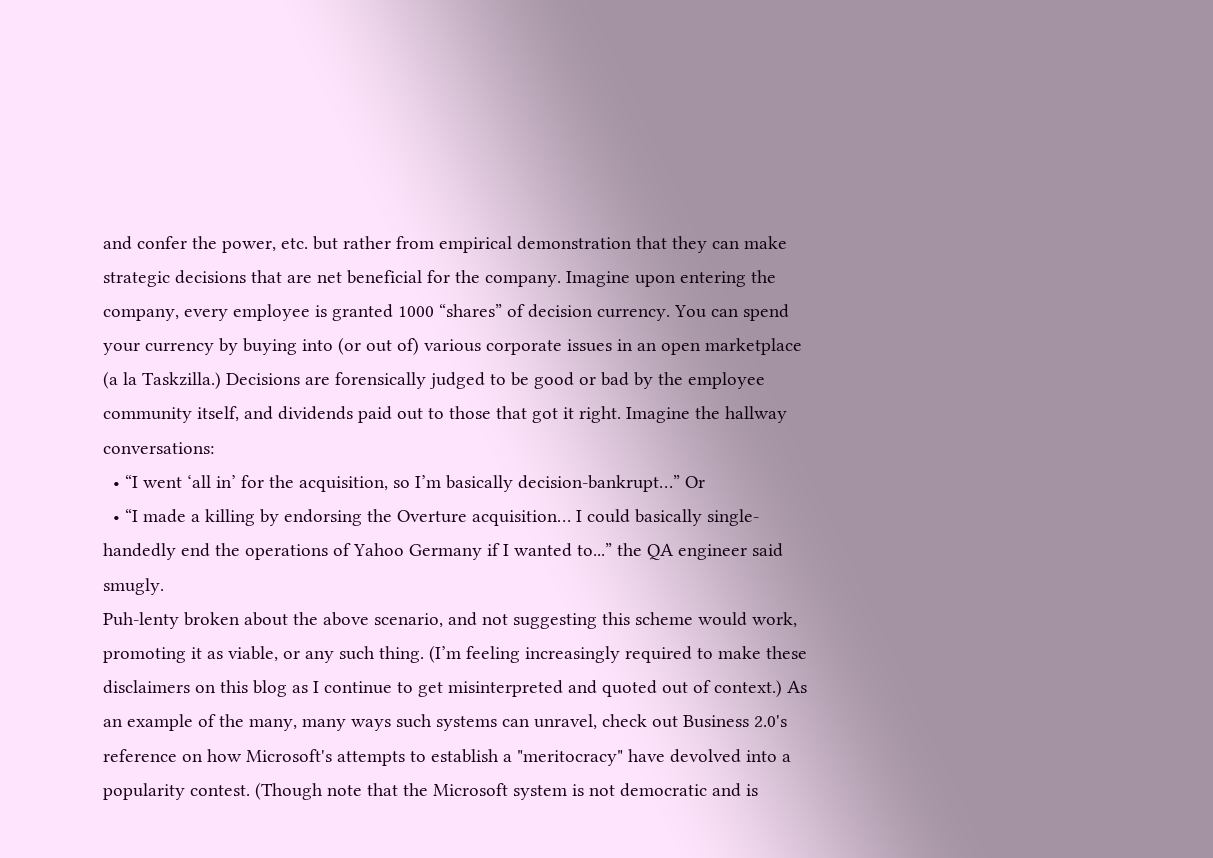and confer the power, etc. but rather from empirical demonstration that they can make strategic decisions that are net beneficial for the company. Imagine upon entering the company, every employee is granted 1000 “shares” of decision currency. You can spend your currency by buying into (or out of) various corporate issues in an open marketplace (a la Taskzilla.) Decisions are forensically judged to be good or bad by the employee community itself, and dividends paid out to those that got it right. Imagine the hallway conversations:
  • “I went ‘all in’ for the acquisition, so I’m basically decision-bankrupt…” Or
  • “I made a killing by endorsing the Overture acquisition… I could basically single-handedly end the operations of Yahoo Germany if I wanted to...” the QA engineer said smugly.
Puh-lenty broken about the above scenario, and not suggesting this scheme would work, promoting it as viable, or any such thing. (I’m feeling increasingly required to make these disclaimers on this blog as I continue to get misinterpreted and quoted out of context.) As an example of the many, many ways such systems can unravel, check out Business 2.0's reference on how Microsoft's attempts to establish a "meritocracy" have devolved into a popularity contest. (Though note that the Microsoft system is not democratic and is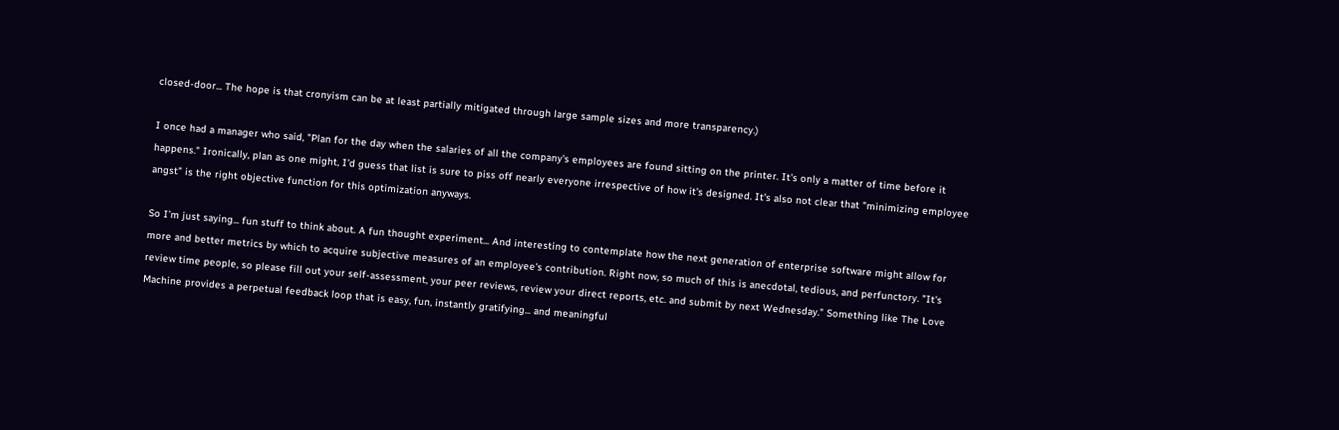closed-door... The hope is that cronyism can be at least partially mitigated through large sample sizes and more transparency.)

I once had a manager who said, "Plan for the day when the salaries of all the company's employees are found sitting on the printer. It's only a matter of time before it happens." Ironically, plan as one might, I'd guess that list is sure to piss off nearly everyone irrespective of how it's designed. It's also not clear that "minimizing employee angst" is the right objective function for this optimization anyways.

So I’m just saying... fun stuff to think about. A fun thought experiment... And interesting to contemplate how the next generation of enterprise software might allow for more and better metrics by which to acquire subjective measures of an employee's contribution. Right now, so much of this is anecdotal, tedious, and perfunctory. "It's review time people, so please fill out your self-assessment, your peer reviews, review your direct reports, etc. and submit by next Wednesday." Something like The Love Machine provides a perpetual feedback loop that is easy, fun, instantly gratifying... and meaningful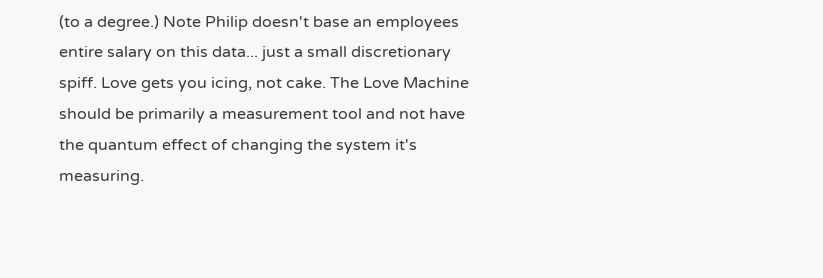(to a degree.) Note Philip doesn't base an employees entire salary on this data... just a small discretionary spiff. Love gets you icing, not cake. The Love Machine should be primarily a measurement tool and not have the quantum effect of changing the system it's measuring.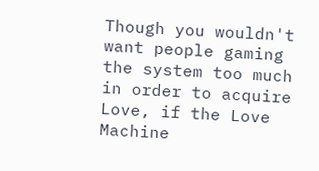Though you wouldn't want people gaming the system too much in order to acquire Love, if the Love Machine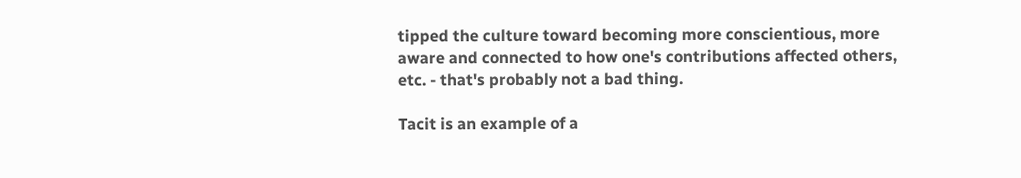tipped the culture toward becoming more conscientious, more aware and connected to how one's contributions affected others, etc. - that's probably not a bad thing.

Tacit is an example of a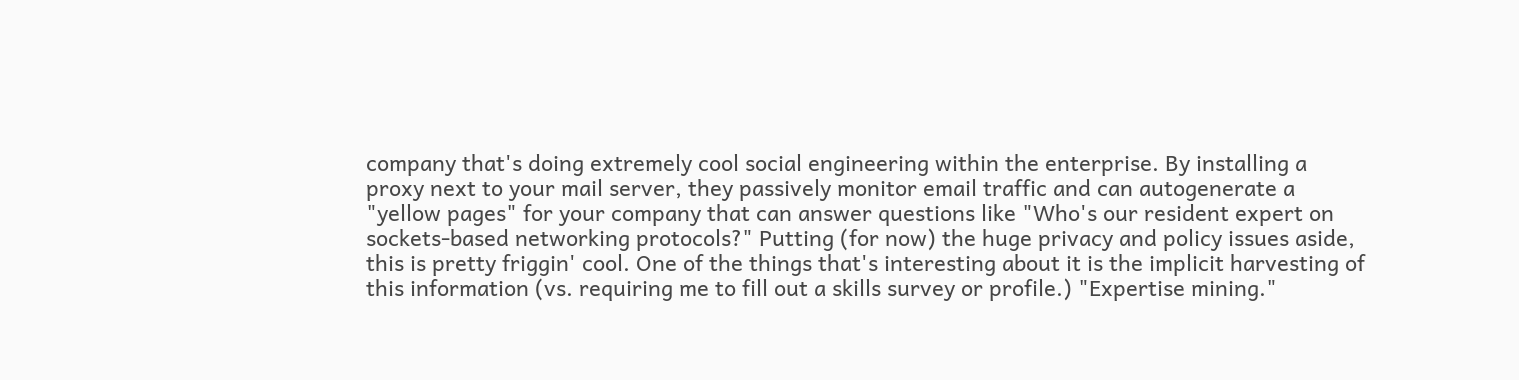company that's doing extremely cool social engineering within the enterprise. By installing a proxy next to your mail server, they passively monitor email traffic and can autogenerate a "yellow pages" for your company that can answer questions like "Who's our resident expert on sockets-based networking protocols?" Putting (for now) the huge privacy and policy issues aside, this is pretty friggin' cool. One of the things that's interesting about it is the implicit harvesting of this information (vs. requiring me to fill out a skills survey or profile.) "Expertise mining."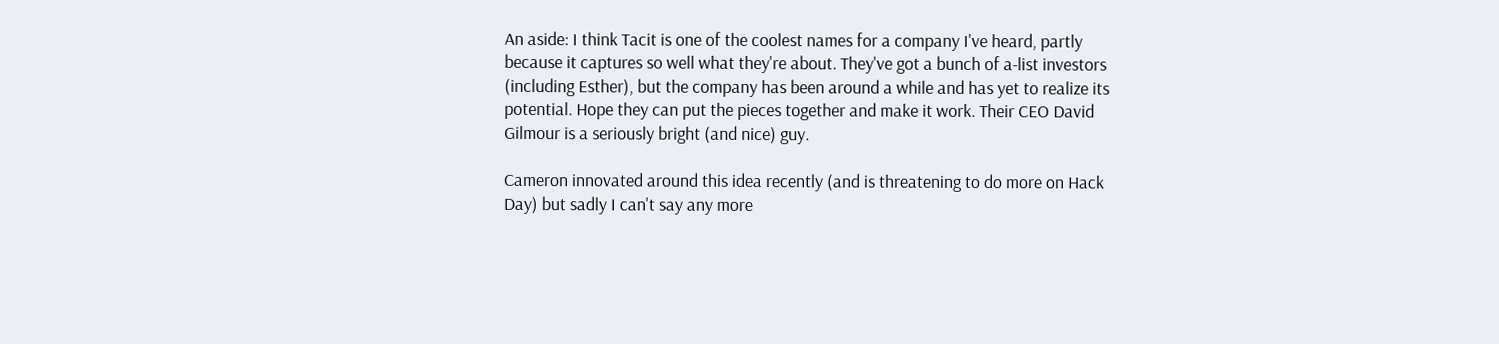An aside: I think Tacit is one of the coolest names for a company I've heard, partly because it captures so well what they're about. They've got a bunch of a-list investors (including Esther), but the company has been around a while and has yet to realize its potential. Hope they can put the pieces together and make it work. Their CEO David Gilmour is a seriously bright (and nice) guy.

Cameron innovated around this idea recently (and is threatening to do more on Hack Day) but sadly I can't say any more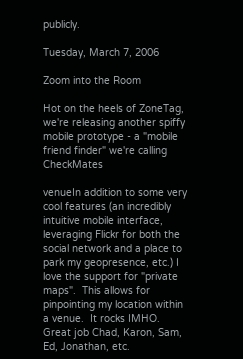publicly.

Tuesday, March 7, 2006

Zoom into the Room

Hot on the heels of ZoneTag, we're releasing another spiffy mobile prototype - a "mobile friend finder" we're calling CheckMates

venueIn addition to some very cool features (an incredibly intuitive mobile interface, leveraging Flickr for both the social network and a place to park my geopresence, etc.) I love the support for "private maps".  This allows for pinpointing my location within a venue.  It rocks IMHO.  Great job Chad, Karon, Sam, Ed, Jonathan, etc.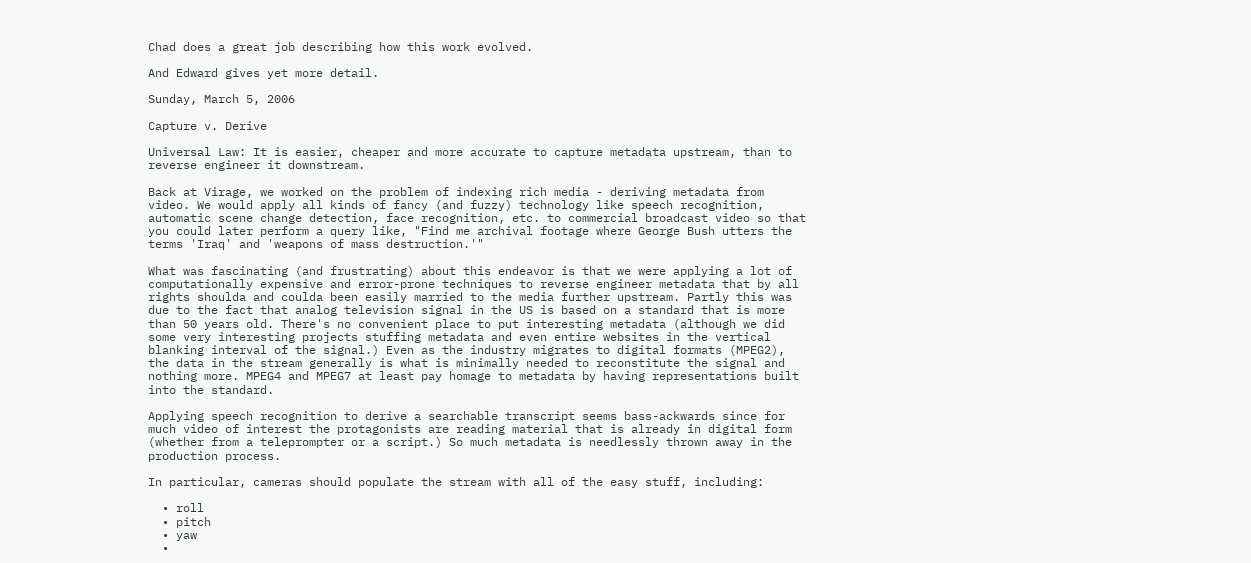Chad does a great job describing how this work evolved.

And Edward gives yet more detail.

Sunday, March 5, 2006

Capture v. Derive

Universal Law: It is easier, cheaper and more accurate to capture metadata upstream, than to reverse engineer it downstream.

Back at Virage, we worked on the problem of indexing rich media - deriving metadata from video. We would apply all kinds of fancy (and fuzzy) technology like speech recognition, automatic scene change detection, face recognition, etc. to commercial broadcast video so that you could later perform a query like, "Find me archival footage where George Bush utters the terms 'Iraq' and 'weapons of mass destruction.'"

What was fascinating (and frustrating) about this endeavor is that we were applying a lot of computationally expensive and error-prone techniques to reverse engineer metadata that by all rights shoulda and coulda been easily married to the media further upstream. Partly this was due to the fact that analog television signal in the US is based on a standard that is more than 50 years old. There's no convenient place to put interesting metadata (although we did some very interesting projects stuffing metadata and even entire websites in the vertical blanking interval of the signal.) Even as the industry migrates to digital formats (MPEG2), the data in the stream generally is what is minimally needed to reconstitute the signal and nothing more. MPEG4 and MPEG7 at least pay homage to metadata by having representations built into the standard.

Applying speech recognition to derive a searchable transcript seems bass-ackwards since for much video of interest the protagonists are reading material that is already in digital form (whether from a teleprompter or a script.) So much metadata is needlessly thrown away in the production process.

In particular, cameras should populate the stream with all of the easy stuff, including:

  • roll
  • pitch
  • yaw
  •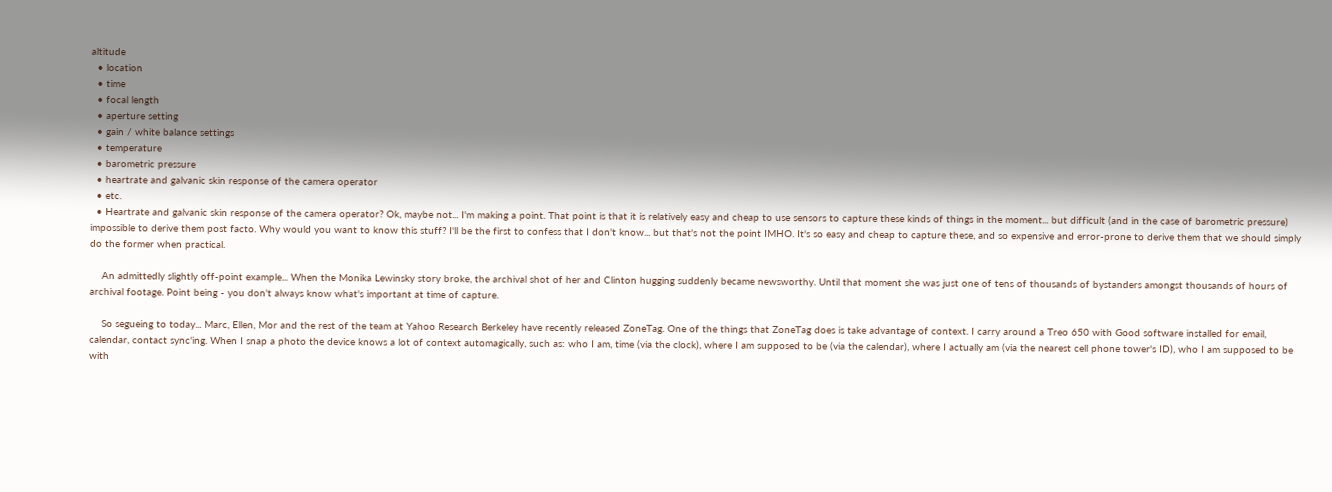altitude
  • location
  • time
  • focal length
  • aperture setting
  • gain / white balance settings
  • temperature
  • barometric pressure
  • heartrate and galvanic skin response of the camera operator
  • etc.
  • Heartrate and galvanic skin response of the camera operator? Ok, maybe not... I'm making a point. That point is that it is relatively easy and cheap to use sensors to capture these kinds of things in the moment... but difficult (and in the case of barometric pressure) impossible to derive them post facto. Why would you want to know this stuff? I'll be the first to confess that I don't know... but that's not the point IMHO. It's so easy and cheap to capture these, and so expensive and error-prone to derive them that we should simply do the former when practical.

    An admittedly slightly off-point example... When the Monika Lewinsky story broke, the archival shot of her and Clinton hugging suddenly became newsworthy. Until that moment she was just one of tens of thousands of bystanders amongst thousands of hours of archival footage. Point being - you don't always know what's important at time of capture.

    So segueing to today... Marc, Ellen, Mor and the rest of the team at Yahoo Research Berkeley have recently released ZoneTag. One of the things that ZoneTag does is take advantage of context. I carry around a Treo 650 with Good software installed for email, calendar, contact sync'ing. When I snap a photo the device knows a lot of context automagically, such as: who I am, time (via the clock), where I am supposed to be (via the calendar), where I actually am (via the nearest cell phone tower's ID), who I am supposed to be with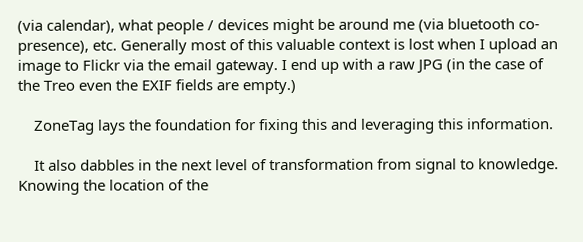(via calendar), what people / devices might be around me (via bluetooth co-presence), etc. Generally most of this valuable context is lost when I upload an image to Flickr via the email gateway. I end up with a raw JPG (in the case of the Treo even the EXIF fields are empty.)

    ZoneTag lays the foundation for fixing this and leveraging this information.

    It also dabbles in the next level of transformation from signal to knowledge. Knowing the location of the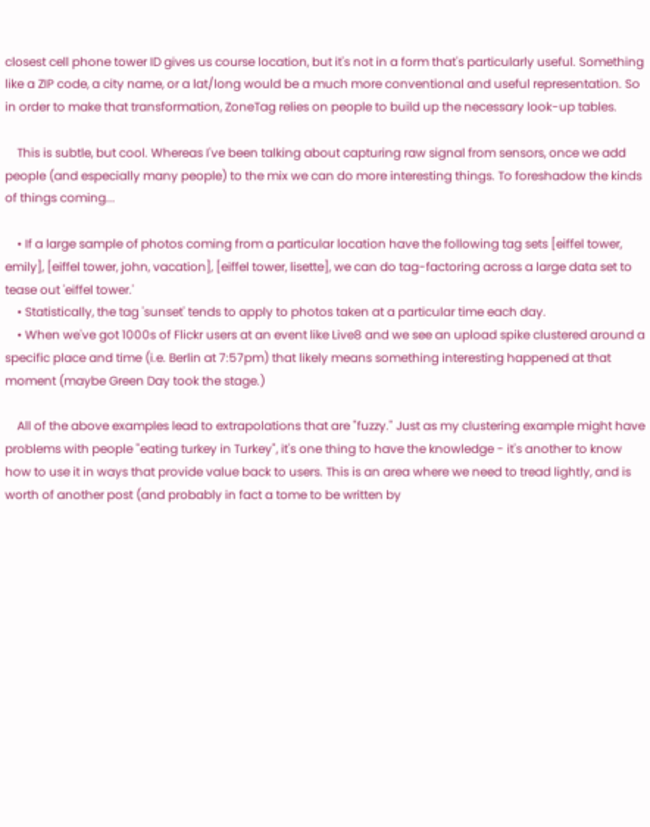closest cell phone tower ID gives us course location, but it's not in a form that's particularly useful. Something like a ZIP code, a city name, or a lat/long would be a much more conventional and useful representation. So in order to make that transformation, ZoneTag relies on people to build up the necessary look-up tables.

    This is subtle, but cool. Whereas I've been talking about capturing raw signal from sensors, once we add people (and especially many people) to the mix we can do more interesting things. To foreshadow the kinds of things coming...

    • If a large sample of photos coming from a particular location have the following tag sets [eiffel tower, emily], [eiffel tower, john, vacation], [eiffel tower, lisette], we can do tag-factoring across a large data set to tease out 'eiffel tower.'
    • Statistically, the tag 'sunset' tends to apply to photos taken at a particular time each day.
    • When we've got 1000s of Flickr users at an event like Live8 and we see an upload spike clustered around a specific place and time (i.e. Berlin at 7:57pm) that likely means something interesting happened at that moment (maybe Green Day took the stage.)

    All of the above examples lead to extrapolations that are "fuzzy." Just as my clustering example might have problems with people "eating turkey in Turkey", it's one thing to have the knowledge - it's another to know how to use it in ways that provide value back to users. This is an area where we need to tread lightly, and is worth of another post (and probably in fact a tome to be written by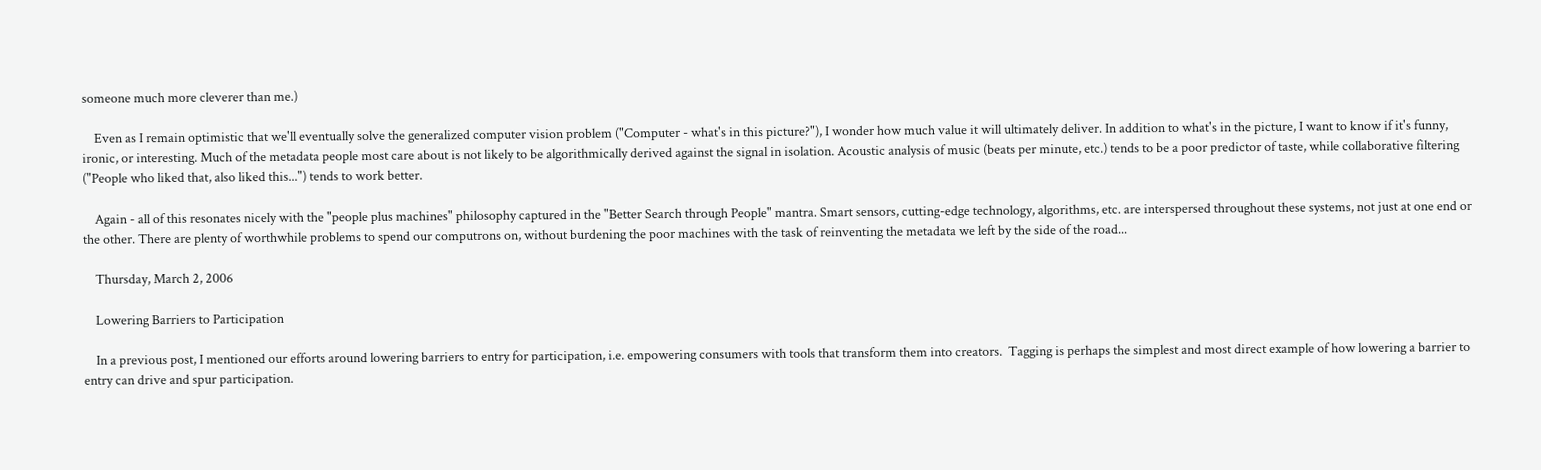someone much more cleverer than me.)

    Even as I remain optimistic that we'll eventually solve the generalized computer vision problem ("Computer - what's in this picture?"), I wonder how much value it will ultimately deliver. In addition to what's in the picture, I want to know if it's funny, ironic, or interesting. Much of the metadata people most care about is not likely to be algorithmically derived against the signal in isolation. Acoustic analysis of music (beats per minute, etc.) tends to be a poor predictor of taste, while collaborative filtering ("People who liked that, also liked this...") tends to work better.

    Again - all of this resonates nicely with the "people plus machines" philosophy captured in the "Better Search through People" mantra. Smart sensors, cutting-edge technology, algorithms, etc. are interspersed throughout these systems, not just at one end or the other. There are plenty of worthwhile problems to spend our computrons on, without burdening the poor machines with the task of reinventing the metadata we left by the side of the road...

    Thursday, March 2, 2006

    Lowering Barriers to Participation

    In a previous post, I mentioned our efforts around lowering barriers to entry for participation, i.e. empowering consumers with tools that transform them into creators.  Tagging is perhaps the simplest and most direct example of how lowering a barrier to entry can drive and spur participation.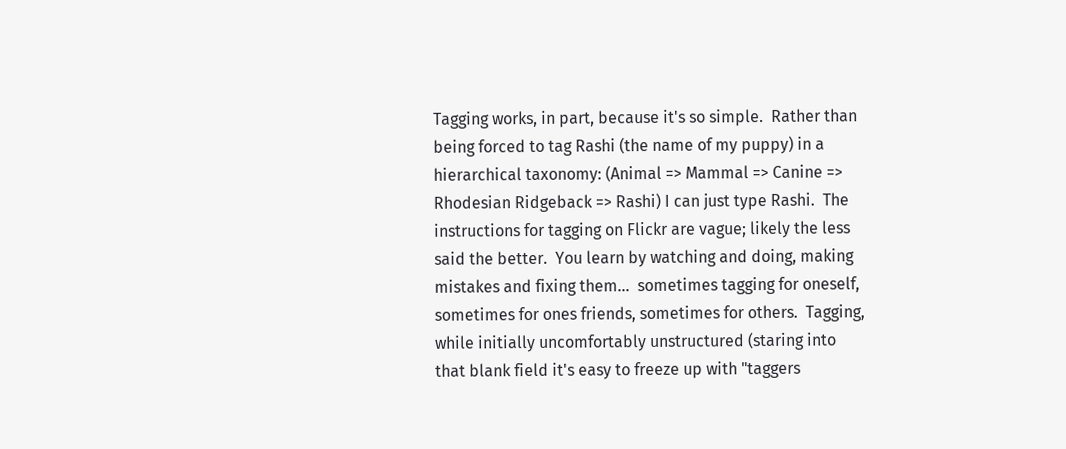Tagging works, in part, because it's so simple.  Rather than being forced to tag Rashi (the name of my puppy) in a hierarchical taxonomy: (Animal => Mammal => Canine => Rhodesian Ridgeback => Rashi) I can just type Rashi.  The instructions for tagging on Flickr are vague; likely the less said the better.  You learn by watching and doing, making mistakes and fixing them...  sometimes tagging for oneself, sometimes for ones friends, sometimes for others.  Tagging, while initially uncomfortably unstructured (staring into that blank field it's easy to freeze up with "taggers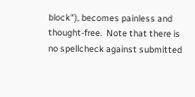block"), becomes painless and thought-free.  Note that there is no spellcheck against submitted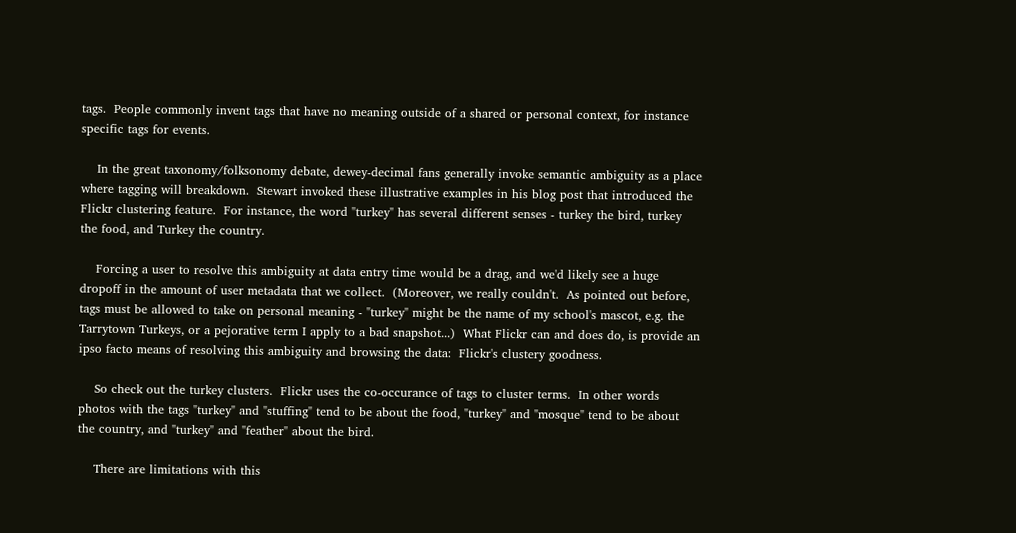tags.  People commonly invent tags that have no meaning outside of a shared or personal context, for instance specific tags for events.

    In the great taxonomy/folksonomy debate, dewey-decimal fans generally invoke semantic ambiguity as a place where tagging will breakdown.  Stewart invoked these illustrative examples in his blog post that introduced the Flickr clustering feature.  For instance, the word "turkey" has several different senses - turkey the bird, turkey the food, and Turkey the country.

    Forcing a user to resolve this ambiguity at data entry time would be a drag, and we'd likely see a huge dropoff in the amount of user metadata that we collect.  (Moreover, we really couldn't.  As pointed out before, tags must be allowed to take on personal meaning - "turkey" might be the name of my school's mascot, e.g. the Tarrytown Turkeys, or a pejorative term I apply to a bad snapshot...)  What Flickr can and does do, is provide an ipso facto means of resolving this ambiguity and browsing the data:  Flickr's clustery goodness.

    So check out the turkey clusters.  Flickr uses the co-occurance of tags to cluster terms.  In other words photos with the tags "turkey" and "stuffing" tend to be about the food, "turkey" and "mosque" tend to be about the country, and "turkey" and "feather" about the bird.

    There are limitations with this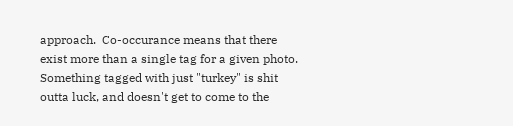approach.  Co-occurance means that there exist more than a single tag for a given photo.  Something tagged with just "turkey" is shit outta luck, and doesn't get to come to the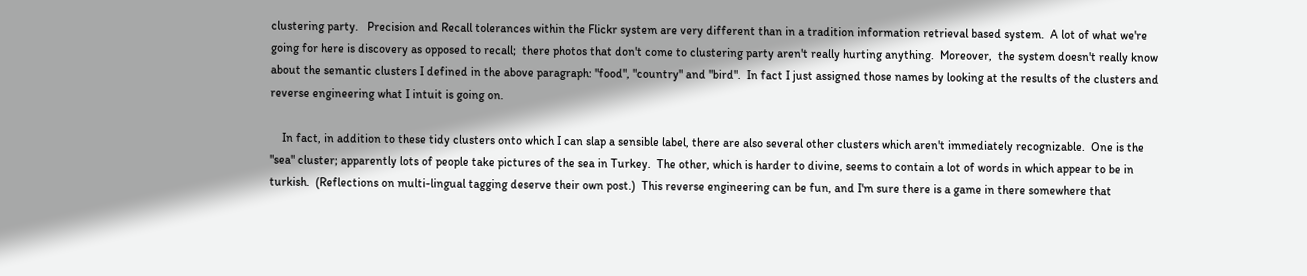clustering party.   Precision and Recall tolerances within the Flickr system are very different than in a tradition information retrieval based system.  A lot of what we're going for here is discovery as opposed to recall;  there photos that don't come to clustering party aren't really hurting anything.  Moreover,  the system doesn't really know about the semantic clusters I defined in the above paragraph: "food", "country" and "bird".  In fact I just assigned those names by looking at the results of the clusters and reverse engineering what I intuit is going on.

    In fact, in addition to these tidy clusters onto which I can slap a sensible label, there are also several other clusters which aren't immediately recognizable.  One is the "sea" cluster; apparently lots of people take pictures of the sea in Turkey.  The other, which is harder to divine, seems to contain a lot of words in which appear to be in turkish.  (Reflections on multi-lingual tagging deserve their own post.)  This reverse engineering can be fun, and I'm sure there is a game in there somewhere that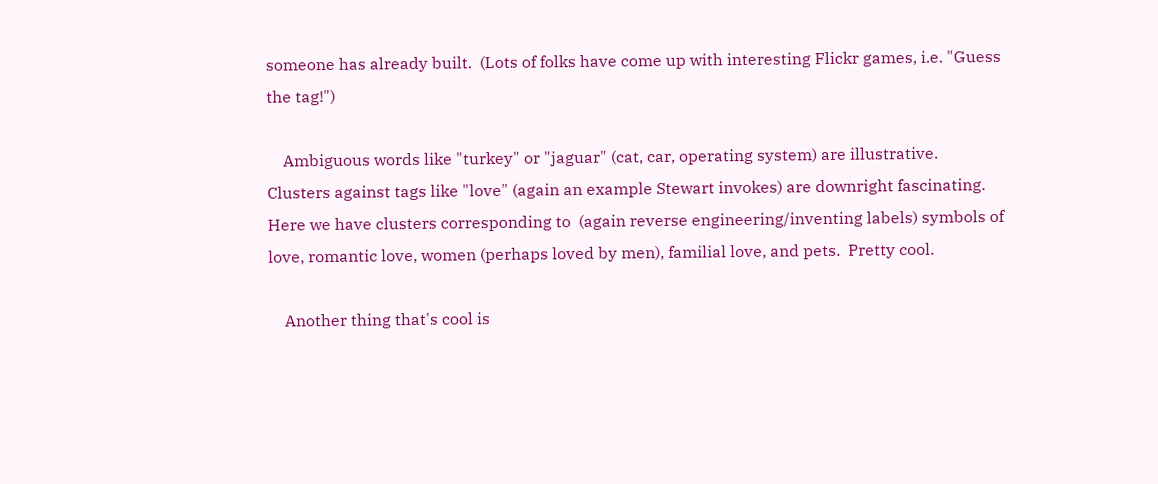someone has already built.  (Lots of folks have come up with interesting Flickr games, i.e. "Guess the tag!")

    Ambiguous words like "turkey" or "jaguar" (cat, car, operating system) are illustrative.  Clusters against tags like "love" (again an example Stewart invokes) are downright fascinating.  Here we have clusters corresponding to  (again reverse engineering/inventing labels) symbols of love, romantic love, women (perhaps loved by men), familial love, and pets.  Pretty cool.

    Another thing that's cool is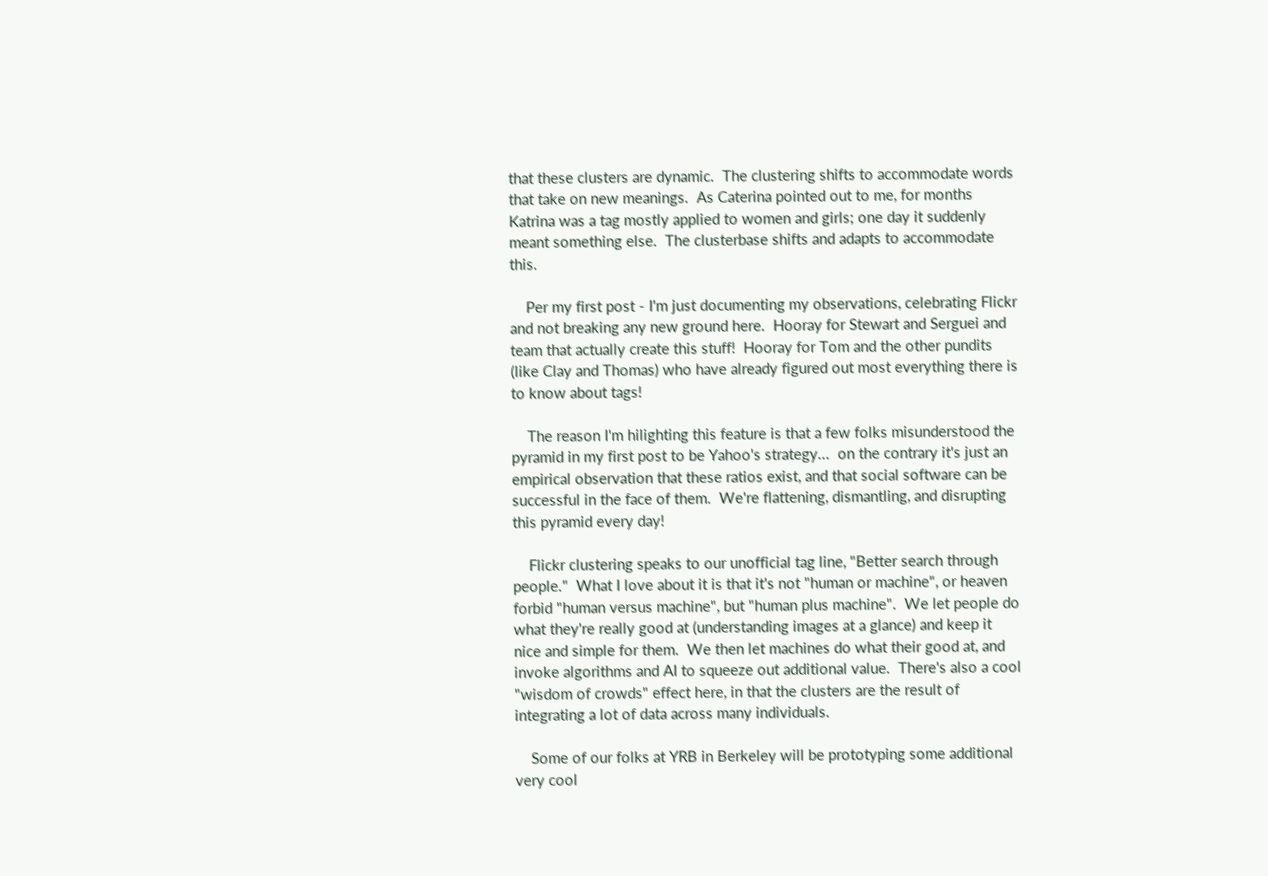that these clusters are dynamic.  The clustering shifts to accommodate words that take on new meanings.  As Caterina pointed out to me, for months Katrina was a tag mostly applied to women and girls; one day it suddenly meant something else.  The clusterbase shifts and adapts to accommodate this.

    Per my first post - I'm just documenting my observations, celebrating Flickr and not breaking any new ground here.  Hooray for Stewart and Serguei and team that actually create this stuff!  Hooray for Tom and the other pundits (like Clay and Thomas) who have already figured out most everything there is to know about tags!

    The reason I'm hilighting this feature is that a few folks misunderstood the pyramid in my first post to be Yahoo's strategy...  on the contrary it's just an empirical observation that these ratios exist, and that social software can be successful in the face of them.  We're flattening, dismantling, and disrupting this pyramid every day!

    Flickr clustering speaks to our unofficial tag line, "Better search through people."  What I love about it is that it's not "human or machine", or heaven forbid "human versus machine", but "human plus machine".  We let people do what they're really good at (understanding images at a glance) and keep it nice and simple for them.  We then let machines do what their good at, and invoke algorithms and AI to squeeze out additional value.  There's also a cool "wisdom of crowds" effect here, in that the clusters are the result of integrating a lot of data across many individuals.

    Some of our folks at YRB in Berkeley will be prototyping some additional very cool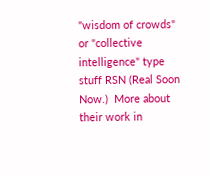"wisdom of crowds" or "collective intelligence" type stuff RSN (Real Soon Now.)  More about their work in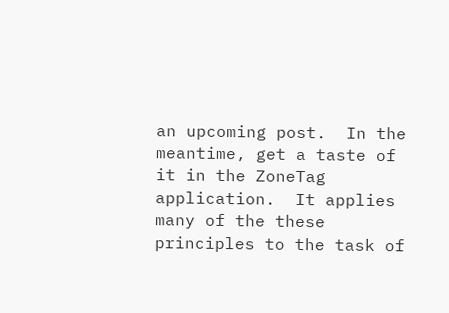an upcoming post.  In the meantime, get a taste of it in the ZoneTag application.  It applies many of the these principles to the task of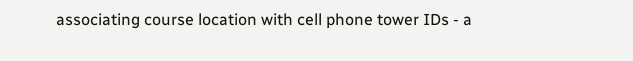associating course location with cell phone tower IDs - a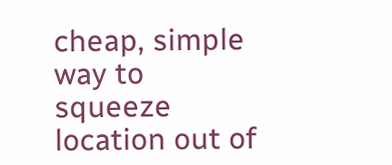cheap, simple way to squeeze location out of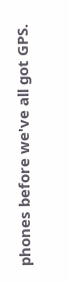phones before we've all got GPS.